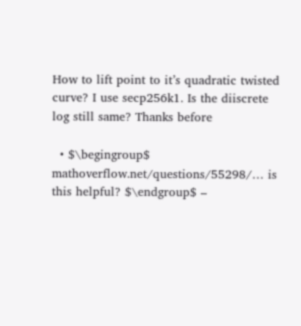How to lift point to it’s quadratic twisted curve? I use secp256k1. Is the diiscrete log still same? Thanks before

  • $\begingroup$ mathoverflow.net/questions/55298/… is this helpful? $\endgroup$ –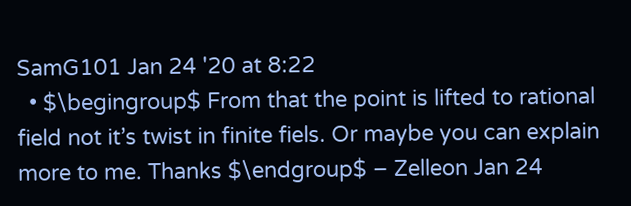SamG101 Jan 24 '20 at 8:22
  • $\begingroup$ From that the point is lifted to rational field not it’s twist in finite fiels. Or maybe you can explain more to me. Thanks $\endgroup$ – Zelleon Jan 24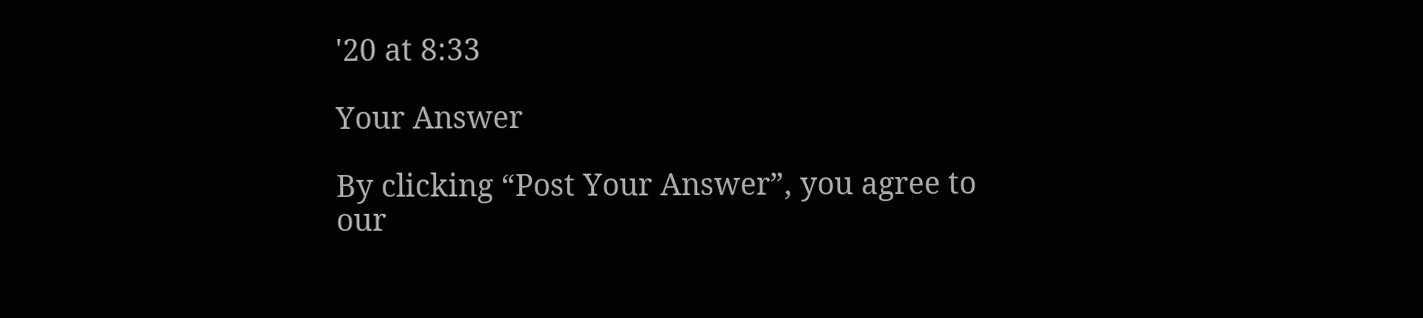'20 at 8:33

Your Answer

By clicking “Post Your Answer”, you agree to our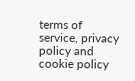terms of service, privacy policy and cookie policy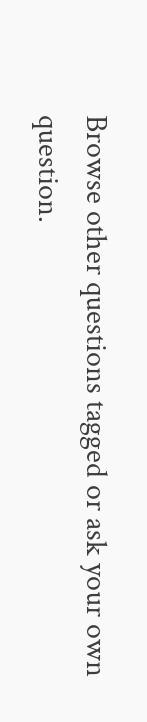Browse other questions tagged or ask your own question.